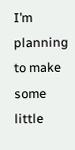I’m planning to make some little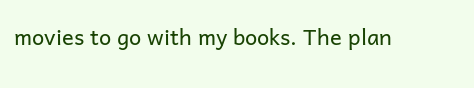movies to go with my books. The plan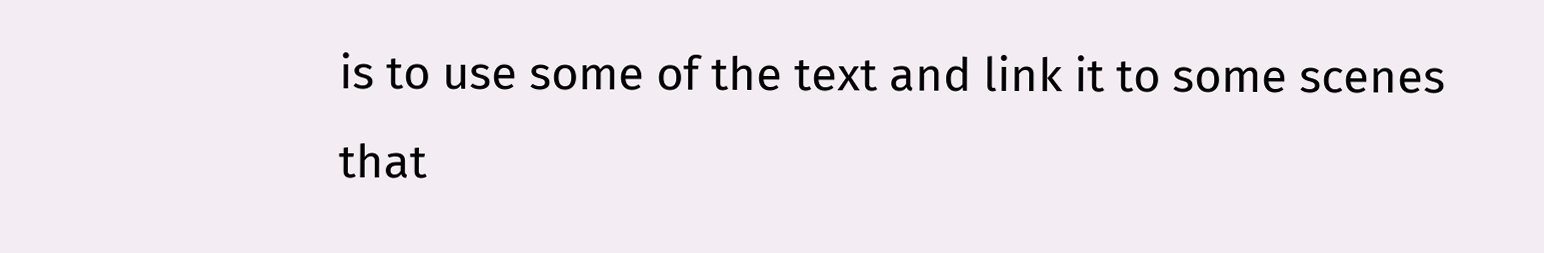is to use some of the text and link it to some scenes that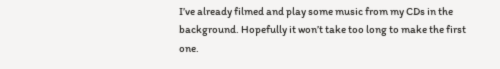I’ve already filmed and play some music from my CDs in the background. Hopefully it won’t take too long to make the first one.